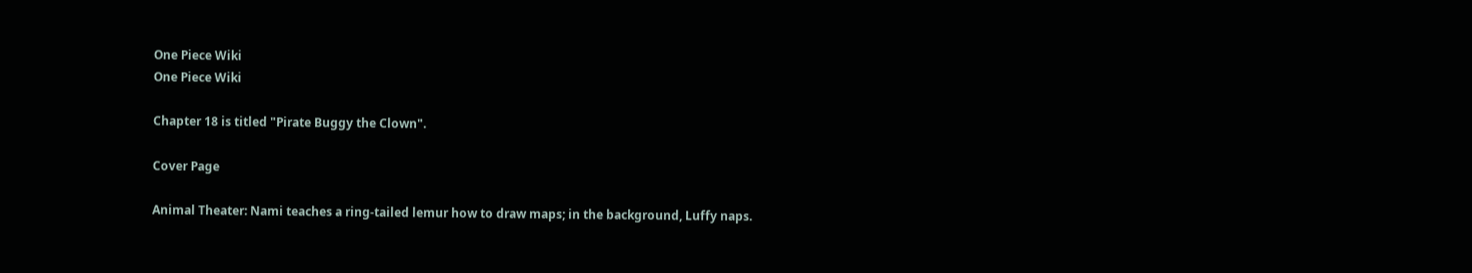One Piece Wiki
One Piece Wiki

Chapter 18 is titled "Pirate Buggy the Clown".

Cover Page

Animal Theater: Nami teaches a ring-tailed lemur how to draw maps; in the background, Luffy naps.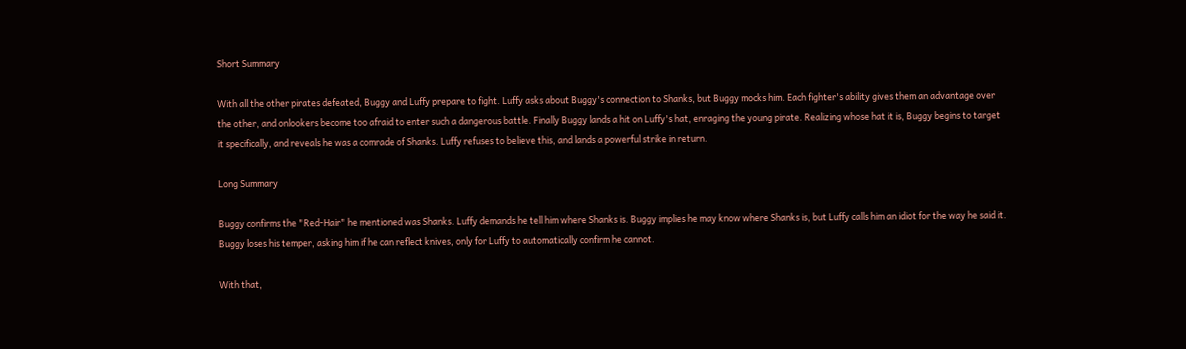Short Summary

With all the other pirates defeated, Buggy and Luffy prepare to fight. Luffy asks about Buggy's connection to Shanks, but Buggy mocks him. Each fighter's ability gives them an advantage over the other, and onlookers become too afraid to enter such a dangerous battle. Finally Buggy lands a hit on Luffy's hat, enraging the young pirate. Realizing whose hat it is, Buggy begins to target it specifically, and reveals he was a comrade of Shanks. Luffy refuses to believe this, and lands a powerful strike in return.

Long Summary

Buggy confirms the "Red-Hair" he mentioned was Shanks. Luffy demands he tell him where Shanks is. Buggy implies he may know where Shanks is, but Luffy calls him an idiot for the way he said it. Buggy loses his temper, asking him if he can reflect knives, only for Luffy to automatically confirm he cannot.

With that,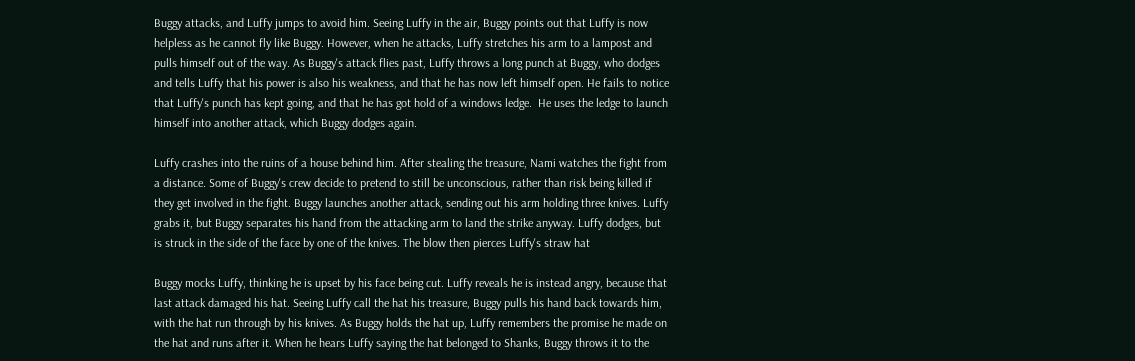Buggy attacks, and Luffy jumps to avoid him. Seeing Luffy in the air, Buggy points out that Luffy is now helpless as he cannot fly like Buggy. However, when he attacks, Luffy stretches his arm to a lampost and pulls himself out of the way. As Buggy's attack flies past, Luffy throws a long punch at Buggy, who dodges and tells Luffy that his power is also his weakness, and that he has now left himself open. He fails to notice that Luffy's punch has kept going, and that he has got hold of a windows ledge.  He uses the ledge to launch himself into another attack, which Buggy dodges again.

Luffy crashes into the ruins of a house behind him. After stealing the treasure, Nami watches the fight from a distance. Some of Buggy's crew decide to pretend to still be unconscious, rather than risk being killed if they get involved in the fight. Buggy launches another attack, sending out his arm holding three knives. Luffy grabs it, but Buggy separates his hand from the attacking arm to land the strike anyway. Luffy dodges, but is struck in the side of the face by one of the knives. The blow then pierces Luffy's straw hat

Buggy mocks Luffy, thinking he is upset by his face being cut. Luffy reveals he is instead angry, because that last attack damaged his hat. Seeing Luffy call the hat his treasure, Buggy pulls his hand back towards him, with the hat run through by his knives. As Buggy holds the hat up, Luffy remembers the promise he made on the hat and runs after it. When he hears Luffy saying the hat belonged to Shanks, Buggy throws it to the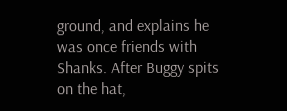ground, and explains he was once friends with Shanks. After Buggy spits on the hat,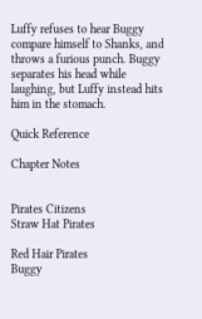Luffy refuses to hear Buggy compare himself to Shanks, and throws a furious punch. Buggy separates his head while laughing, but Luffy instead hits him in the stomach.

Quick Reference

Chapter Notes


Pirates Citizens
Straw Hat Pirates

Red Hair Pirates
Buggy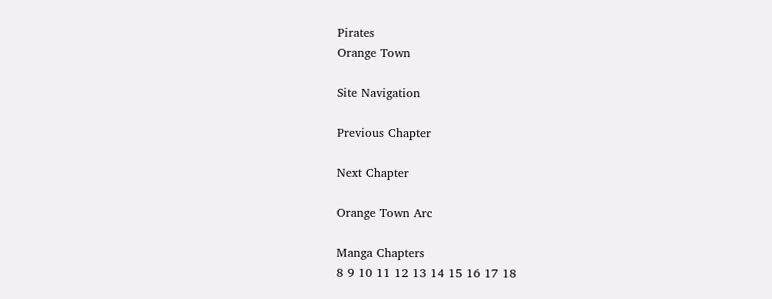Pirates
Orange Town

Site Navigation

Previous Chapter

Next Chapter

Orange Town Arc

Manga Chapters
8 9 10 11 12 13 14 15 16 17 18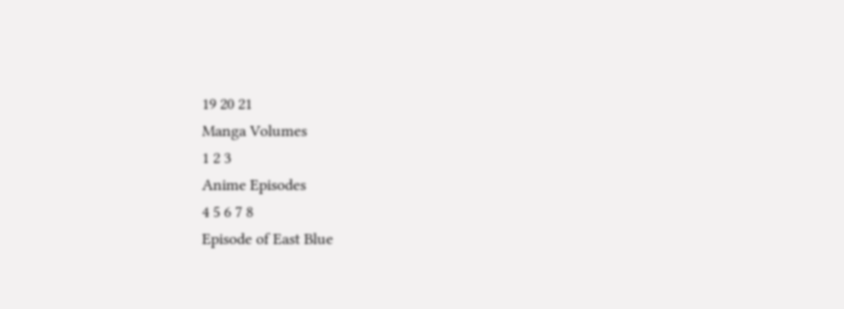19 20 21
Manga Volumes
1 2 3
Anime Episodes
4 5 6 7 8
Episode of East Blue